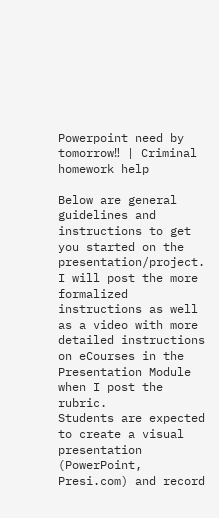Powerpoint need by tomorrow‼ | Criminal homework help

Below are general guidelines and instructions to get you started on the presentation/project. I will post the more formalized instructions as well as a video with more detailed instructions on eCourses in the Presentation Module when I post the rubric.
Students are expected to create a visual presentation (PowerPoint, Presi.com) and record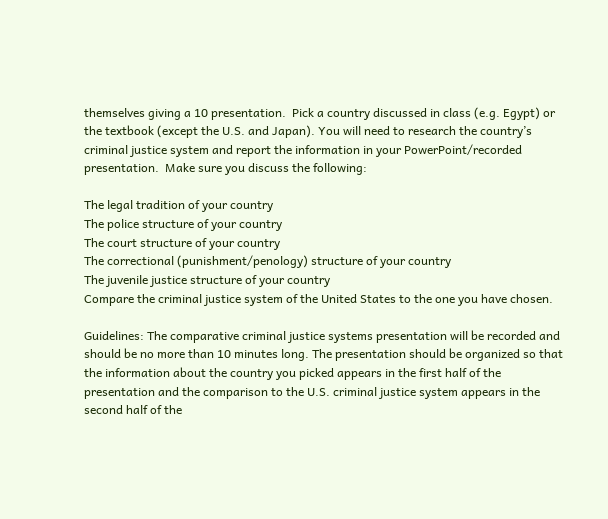themselves giving a 10 presentation.  Pick a country discussed in class (e.g. Egypt) or the textbook (except the U.S. and Japan). You will need to research the country’s criminal justice system and report the information in your PowerPoint/recorded presentation.  Make sure you discuss the following:

The legal tradition of your country
The police structure of your country
The court structure of your country
The correctional (punishment/penology) structure of your country
The juvenile justice structure of your country
Compare the criminal justice system of the United States to the one you have chosen.

Guidelines: The comparative criminal justice systems presentation will be recorded and should be no more than 10 minutes long. The presentation should be organized so that the information about the country you picked appears in the first half of the presentation and the comparison to the U.S. criminal justice system appears in the second half of the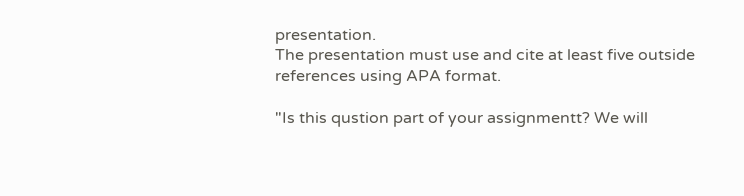presentation.
The presentation must use and cite at least five outside references using APA format.

"Is this qustion part of your assignmentt? We will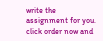write the assignment for you. click order now and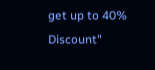get up to 40% Discount"